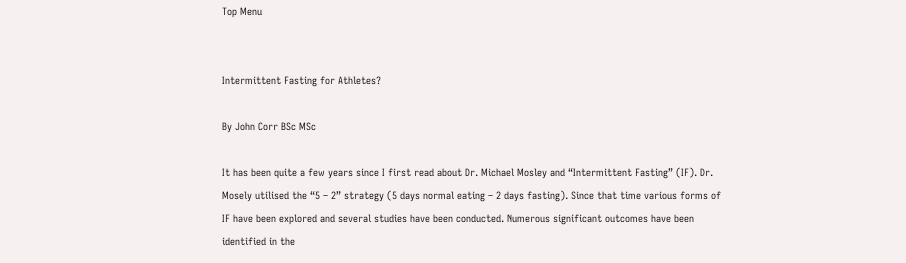Top Menu


Intermittent Fasting for Athletes?

By John Corr BSc MSc

It has been quite a few years since I first read about Dr. Michael Mosley and “Intermittent Fasting” (IF). Dr. Mosely utilised the “5 – 2” strategy (5 days normal eating – 2 days fasting). Since that time various forms of IF have been explored and several studies have been conducted. Numerous significant outcomes have been identified in the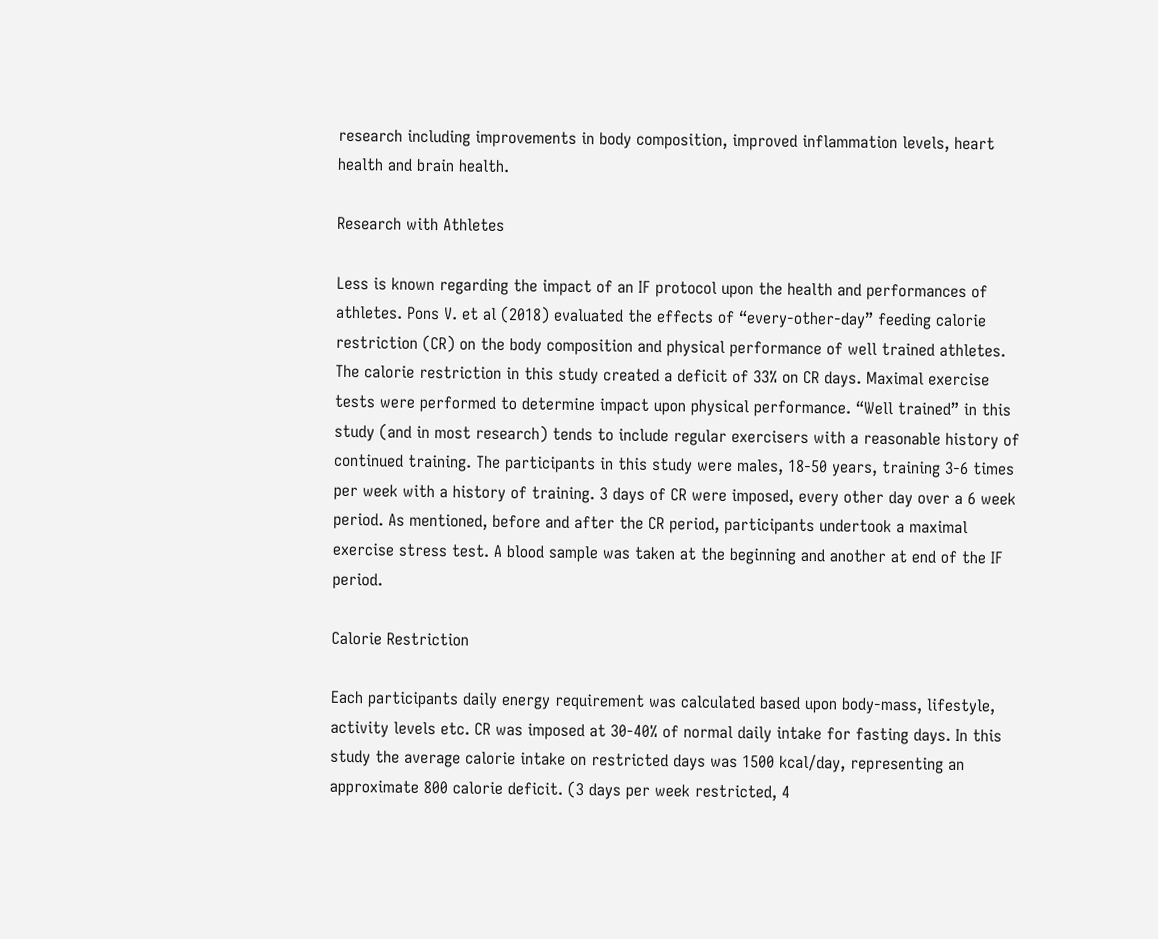research including improvements in body composition, improved inflammation levels, heart health and brain health.

Research with Athletes

Less is known regarding the impact of an IF protocol upon the health and performances of athletes. Pons V. et al (2018) evaluated the effects of “every-other-day” feeding calorie restriction (CR) on the body composition and physical performance of well trained athletes. The calorie restriction in this study created a deficit of 33% on CR days. Maximal exercise tests were performed to determine impact upon physical performance. “Well trained” in this study (and in most research) tends to include regular exercisers with a reasonable history of continued training. The participants in this study were males, 18-50 years, training 3-6 times per week with a history of training. 3 days of CR were imposed, every other day over a 6 week period. As mentioned, before and after the CR period, participants undertook a maximal exercise stress test. A blood sample was taken at the beginning and another at end of the IF period.

Calorie Restriction

Each participants daily energy requirement was calculated based upon body-mass, lifestyle, activity levels etc. CR was imposed at 30-40% of normal daily intake for fasting days. In this study the average calorie intake on restricted days was 1500 kcal/day, representing an approximate 800 calorie deficit. (3 days per week restricted, 4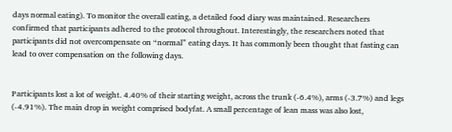days normal eating). To monitor the overall eating, a detailed food diary was maintained. Researchers confirmed that participants adhered to the protocol throughout. Interestingly, the researchers noted that participants did not overcompensate on “normal” eating days. It has commonly been thought that fasting can lead to over compensation on the following days.


Participants lost a lot of weight. 4.40% of their starting weight, across the trunk (-6.4%), arms (-3.7%) and legs (-4.91%). The main drop in weight comprised bodyfat. A small percentage of lean mass was also lost,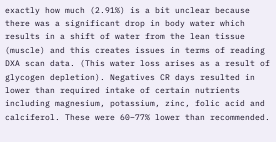exactly how much (2.91%) is a bit unclear because there was a significant drop in body water which results in a shift of water from the lean tissue (muscle) and this creates issues in terms of reading DXA scan data. (This water loss arises as a result of glycogen depletion). Negatives CR days resulted in lower than required intake of certain nutrients including magnesium, potassium, zinc, folic acid and calciferol. These were 60–77% lower than recommended.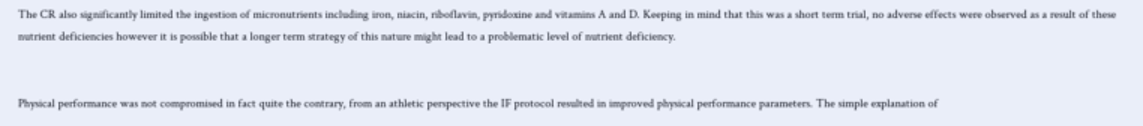The CR also significantly limited the ingestion of micronutrients including iron, niacin, riboflavin, pyridoxine and vitamins A and D. Keeping in mind that this was a short term trial, no adverse effects were observed as a result of these nutrient deficiencies however it is possible that a longer term strategy of this nature might lead to a problematic level of nutrient deficiency.


Physical performance was not compromised in fact quite the contrary, from an athletic perspective the IF protocol resulted in improved physical performance parameters. The simple explanation of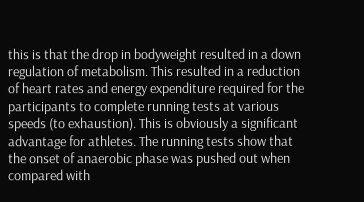this is that the drop in bodyweight resulted in a down regulation of metabolism. This resulted in a reduction of heart rates and energy expenditure required for the participants to complete running tests at various speeds (to exhaustion). This is obviously a significant advantage for athletes. The running tests show that the onset of anaerobic phase was pushed out when compared with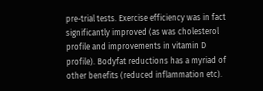pre-trial tests. Exercise efficiency was in fact significantly improved (as was cholesterol profile and improvements in vitamin D profile). Bodyfat reductions has a myriad of other benefits (reduced inflammation etc).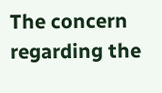The concern regarding the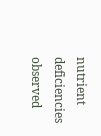nutrient deficiencies observed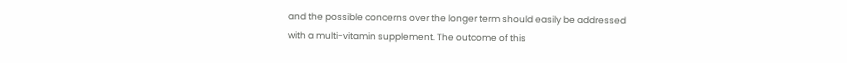and the possible concerns over the longer term should easily be addressed with a multi-vitamin supplement. The outcome of this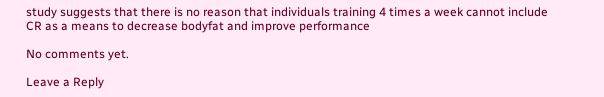study suggests that there is no reason that individuals training 4 times a week cannot include CR as a means to decrease bodyfat and improve performance

No comments yet.

Leave a Reply